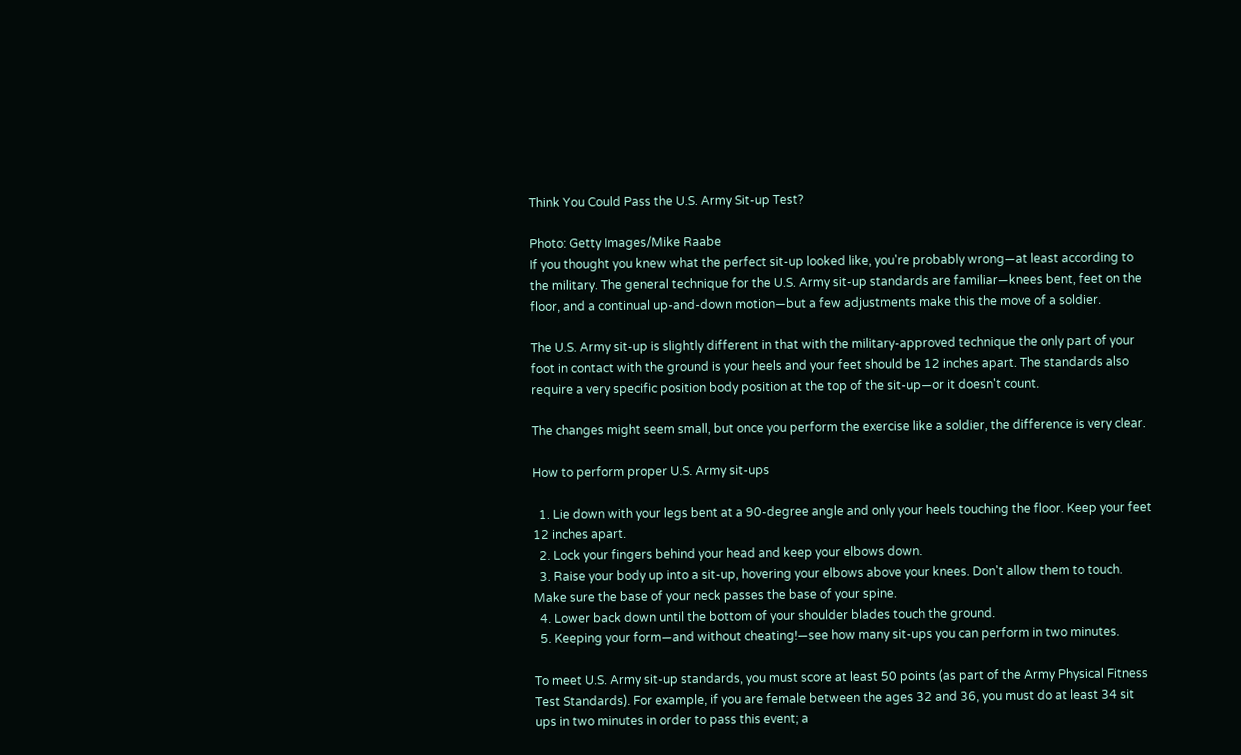Think You Could Pass the U.S. Army Sit-up Test?

Photo: Getty Images/Mike Raabe
If you thought you knew what the perfect sit-up looked like, you're probably wrong—at least according to the military. The general technique for the U.S. Army sit-up standards are familiar—knees bent, feet on the floor, and a continual up-and-down motion—but a few adjustments make this the move of a soldier.

The U.S. Army sit-up is slightly different in that with the military-approved technique the only part of your foot in contact with the ground is your heels and your feet should be 12 inches apart. The standards also require a very specific position body position at the top of the sit-up—or it doesn't count.

The changes might seem small, but once you perform the exercise like a soldier, the difference is very clear.

How to perform proper U.S. Army sit-ups

  1. Lie down with your legs bent at a 90-degree angle and only your heels touching the floor. Keep your feet 12 inches apart.
  2. Lock your fingers behind your head and keep your elbows down.
  3. Raise your body up into a sit-up, hovering your elbows above your knees. Don't allow them to touch. Make sure the base of your neck passes the base of your spine.
  4. Lower back down until the bottom of your shoulder blades touch the ground.
  5. Keeping your form—and without cheating!—see how many sit-ups you can perform in two minutes.

To meet U.S. Army sit-up standards, you must score at least 50 points (as part of the Army Physical Fitness Test Standards). For example, if you are female between the ages 32 and 36, you must do at least 34 sit ups in two minutes in order to pass this event; a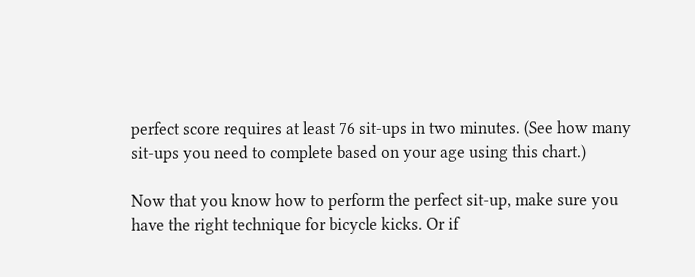perfect score requires at least 76 sit-ups in two minutes. (See how many sit-ups you need to complete based on your age using this chart.)

Now that you know how to perform the perfect sit-up, make sure you have the right technique for bicycle kicks. Or if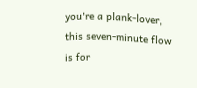you're a plank-lover, this seven-minute flow is for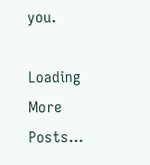you.

Loading More Posts...